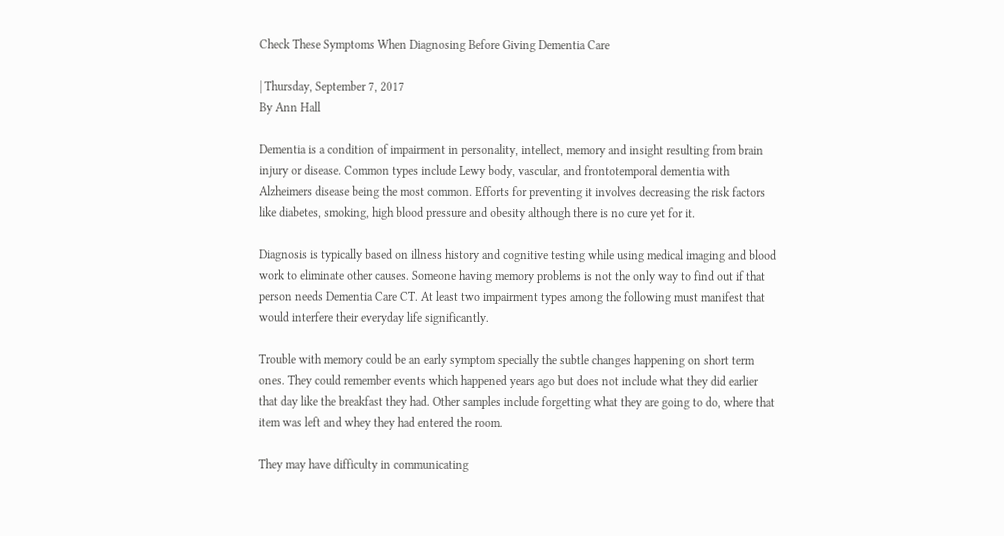Check These Symptoms When Diagnosing Before Giving Dementia Care

| Thursday, September 7, 2017
By Ann Hall

Dementia is a condition of impairment in personality, intellect, memory and insight resulting from brain injury or disease. Common types include Lewy body, vascular, and frontotemporal dementia with Alzheimers disease being the most common. Efforts for preventing it involves decreasing the risk factors like diabetes, smoking, high blood pressure and obesity although there is no cure yet for it.

Diagnosis is typically based on illness history and cognitive testing while using medical imaging and blood work to eliminate other causes. Someone having memory problems is not the only way to find out if that person needs Dementia Care CT. At least two impairment types among the following must manifest that would interfere their everyday life significantly.

Trouble with memory could be an early symptom specially the subtle changes happening on short term ones. They could remember events which happened years ago but does not include what they did earlier that day like the breakfast they had. Other samples include forgetting what they are going to do, where that item was left and whey they had entered the room.

They may have difficulty in communicating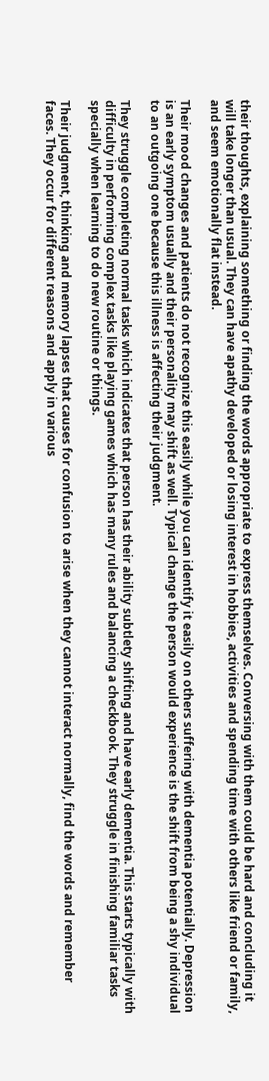their thoughts, explaining something or finding the words appropriate to express themselves. Conversing with them could be hard and concluding it will take longer than usual. They can have apathy developed or losing interest in hobbies, activities and spending time with others like friend or family, and seem emotionally flat instead.

Their mood changes and patients do not recognize this easily while you can identify it easily on others suffering with dementia potentially. Depression is an early symptom usually and their personality may shift as well. Typical change the person would experience is the shift from being a shy individual to an outgoing one because this illness is affecting their judgment.

They struggle completing normal tasks which indicates that person has their ability subtlety shifting and have early dementia. This starts typically with difficulty in performing complex tasks like playing games which has many rules and balancing a checkbook. They struggle in finishing familiar tasks specially when learning to do new routine or things.

Their judgment, thinking and memory lapses that causes for confusion to arise when they cannot interact normally, find the words and remember faces. They occur for different reasons and apply in various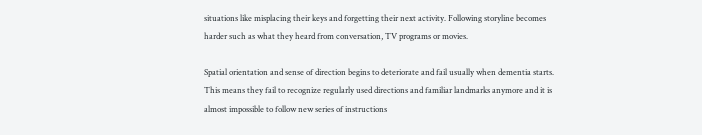situations like misplacing their keys and forgetting their next activity. Following storyline becomes harder such as what they heard from conversation, TV programs or movies.

Spatial orientation and sense of direction begins to deteriorate and fail usually when dementia starts. This means they fail to recognize regularly used directions and familiar landmarks anymore and it is almost impossible to follow new series of instructions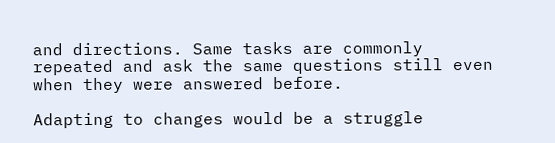and directions. Same tasks are commonly repeated and ask the same questions still even when they were answered before.

Adapting to changes would be a struggle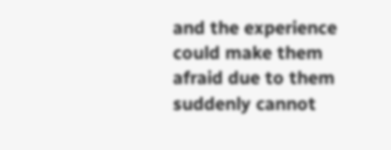and the experience could make them afraid due to them suddenly cannot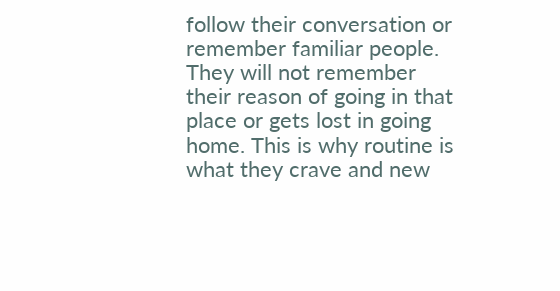follow their conversation or remember familiar people. They will not remember their reason of going in that place or gets lost in going home. This is why routine is what they crave and new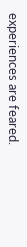experiences are feared.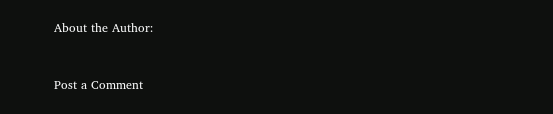About the Author:


Post a Comment